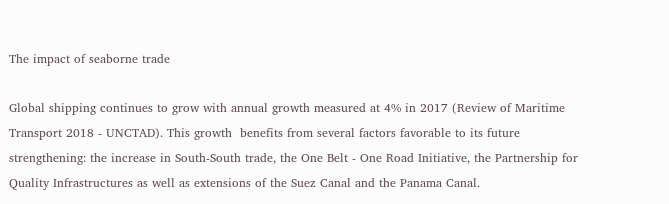The impact of seaborne trade

Global shipping continues to grow with annual growth measured at 4% in 2017 (Review of Maritime Transport 2018 - UNCTAD). This growth  benefits from several factors favorable to its future strengthening: the increase in South-South trade, the One Belt - One Road Initiative, the Partnership for Quality Infrastructures as well as extensions of the Suez Canal and the Panama Canal.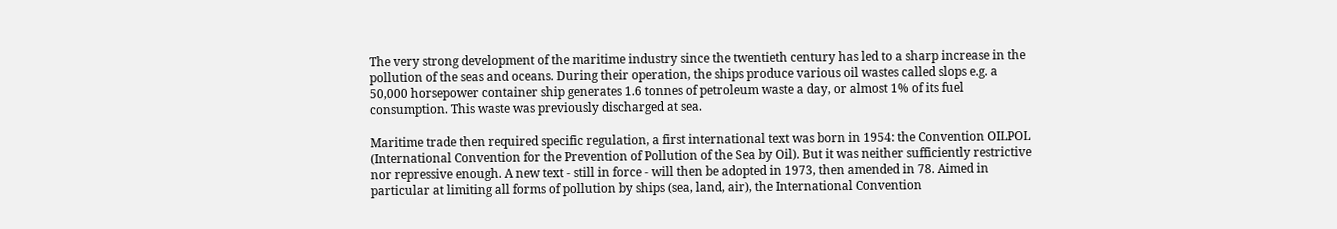The very strong development of the maritime industry since the twentieth century has led to a sharp increase in the pollution of the seas and oceans. During their operation, the ships produce various oil wastes called slops e.g. a 50,000 horsepower container ship generates 1.6 tonnes of petroleum waste a day, or almost 1% of its fuel consumption. This waste was previously discharged at sea.

Maritime trade then required specific regulation, a first international text was born in 1954: the Convention OILPOL (International Convention for the Prevention of Pollution of the Sea by Oil). But it was neither sufficiently restrictive nor repressive enough. A new text - still in force - will then be adopted in 1973, then amended in 78. Aimed in particular at limiting all forms of pollution by ships (sea, land, air), the International Convention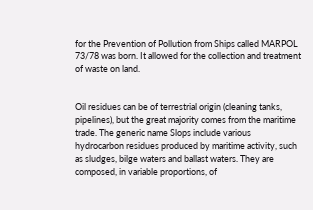for the Prevention of Pollution from Ships called MARPOL 73/78 was born. It allowed for the collection and treatment of waste on land.


Oil residues can be of terrestrial origin (cleaning tanks, pipelines), but the great majority comes from the maritime trade. The generic name Slops include various hydrocarbon residues produced by maritime activity, such as sludges, bilge waters and ballast waters. They are composed, in variable proportions, of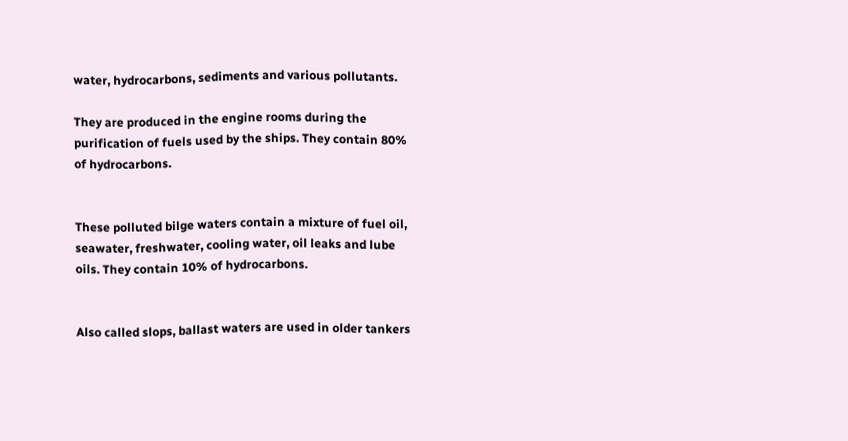water, hydrocarbons, sediments and various pollutants.

They are produced in the engine rooms during the purification of fuels used by the ships. They contain 80% of hydrocarbons.


These polluted bilge waters contain a mixture of fuel oil, seawater, freshwater, cooling water, oil leaks and lube oils. They contain 10% of hydrocarbons.


Also called slops, ballast waters are used in older tankers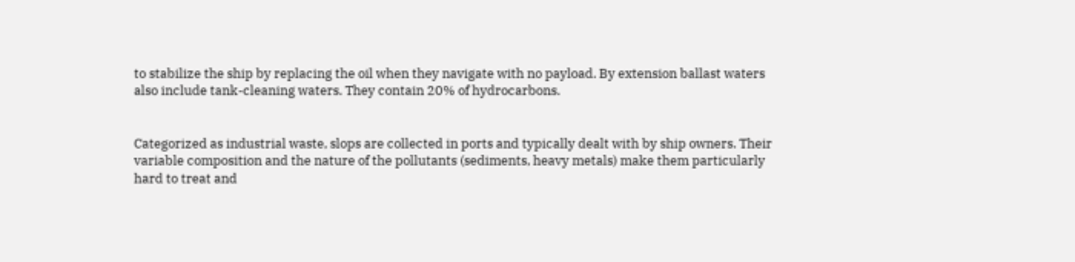to stabilize the ship by replacing the oil when they navigate with no payload. By extension ballast waters also include tank-cleaning waters. They contain 20% of hydrocarbons.


Categorized as industrial waste, slops are collected in ports and typically dealt with by ship owners. Their variable composition and the nature of the pollutants (sediments, heavy metals) make them particularly hard to treat and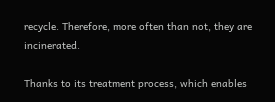recycle. Therefore, more often than not, they are incinerated.

Thanks to its treatment process, which enables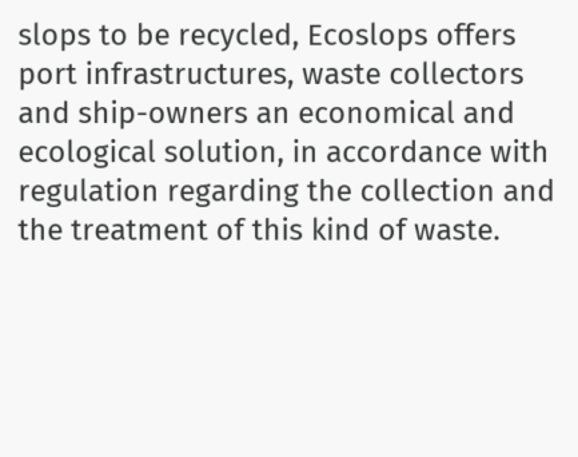slops to be recycled, Ecoslops offers port infrastructures, waste collectors and ship-owners an economical and ecological solution, in accordance with regulation regarding the collection and the treatment of this kind of waste.